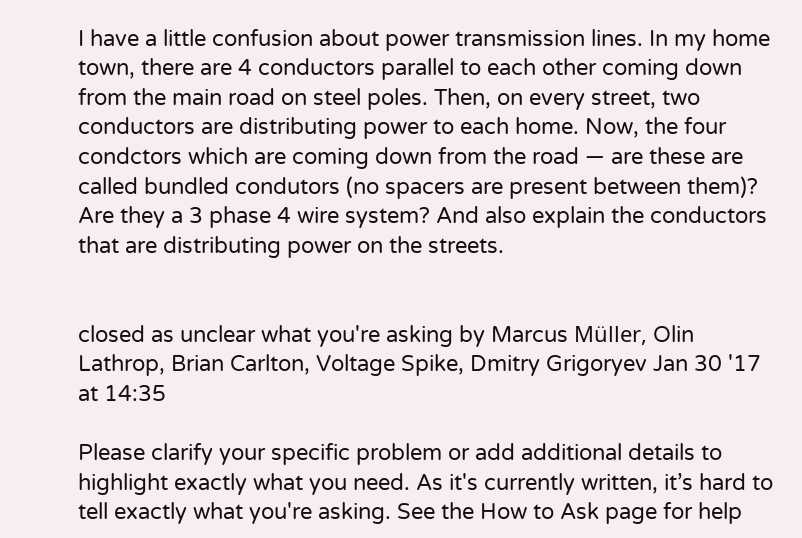I have a little confusion about power transmission lines. In my home town, there are 4 conductors parallel to each other coming down from the main road on steel poles. Then, on every street, two conductors are distributing power to each home. Now, the four condctors which are coming down from the road — are these are called bundled condutors (no spacers are present between them)? Are they a 3 phase 4 wire system? And also explain the conductors that are distributing power on the streets.


closed as unclear what you're asking by Marcus Müller, Olin Lathrop, Brian Carlton, Voltage Spike, Dmitry Grigoryev Jan 30 '17 at 14:35

Please clarify your specific problem or add additional details to highlight exactly what you need. As it's currently written, it’s hard to tell exactly what you're asking. See the How to Ask page for help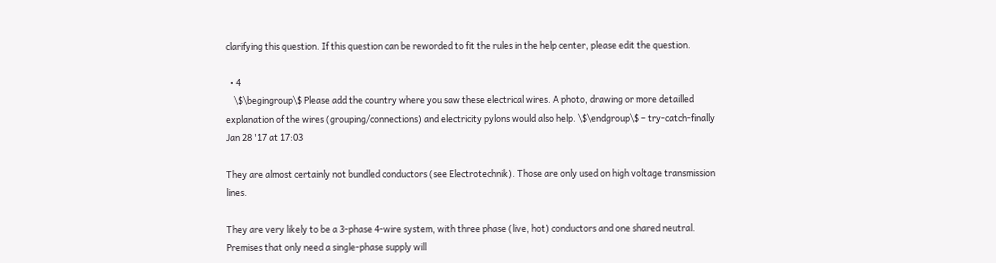clarifying this question. If this question can be reworded to fit the rules in the help center, please edit the question.

  • 4
    \$\begingroup\$ Please add the country where you saw these electrical wires. A photo, drawing or more detailled explanation of the wires (grouping/connections) and electricity pylons would also help. \$\endgroup\$ – try-catch-finally Jan 28 '17 at 17:03

They are almost certainly not bundled conductors (see Electrotechnik). Those are only used on high voltage transmission lines.

They are very likely to be a 3-phase 4-wire system, with three phase (live, hot) conductors and one shared neutral. Premises that only need a single-phase supply will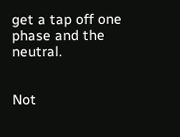get a tap off one phase and the neutral.


Not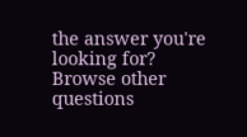the answer you're looking for? Browse other questions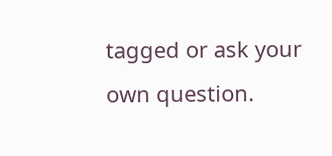tagged or ask your own question.